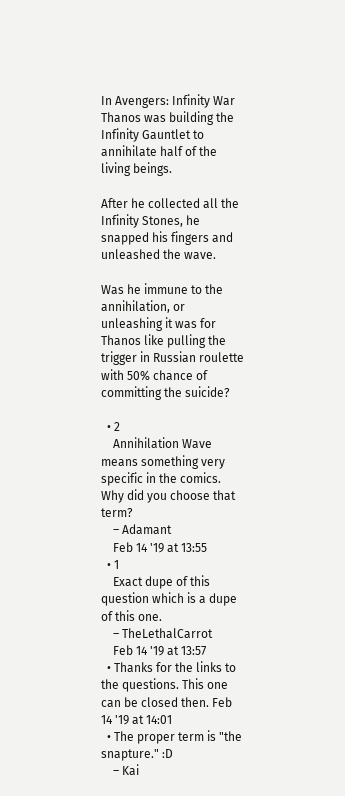In Avengers: Infinity War Thanos was building the Infinity Gauntlet to annihilate half of the living beings.

After he collected all the Infinity Stones, he snapped his fingers and unleashed the wave.

Was he immune to the annihilation, or unleashing it was for Thanos like pulling the trigger in Russian roulette with 50% chance of committing the suicide?

  • 2
    Annihilation Wave means something very specific in the comics. Why did you choose that term?
    – Adamant
    Feb 14 '19 at 13:55
  • 1
    Exact dupe of this question which is a dupe of this one.
    – TheLethalCarrot
    Feb 14 '19 at 13:57
  • Thanks for the links to the questions. This one can be closed then. Feb 14 '19 at 14:01
  • The proper term is "the snapture." :D
    – Kai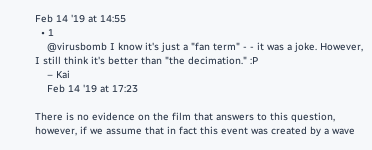Feb 14 '19 at 14:55
  • 1
    @virusbomb I know it's just a "fan term" - - it was a joke. However, I still think it's better than "the decimation." :P
    – Kai
    Feb 14 '19 at 17:23

There is no evidence on the film that answers to this question, however, if we assume that in fact this event was created by a wave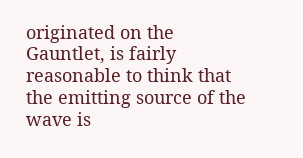originated on the Gauntlet, is fairly reasonable to think that the emitting source of the wave is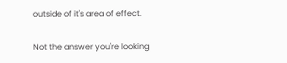outside of it's area of effect.

Not the answer you're looking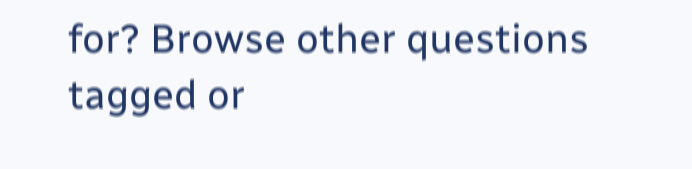for? Browse other questions tagged or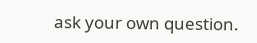ask your own question.